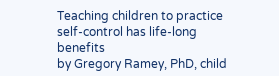Teaching children to practice self-control has life-long benefits
by Gregory Ramey, PhD, child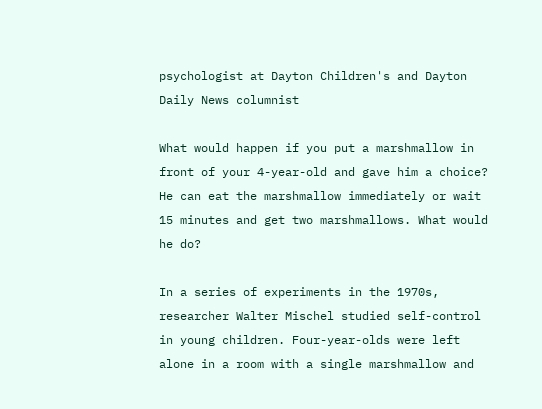psychologist at Dayton Children's and Dayton Daily News columnist

What would happen if you put a marshmallow in front of your 4-year-old and gave him a choice? He can eat the marshmallow immediately or wait 15 minutes and get two marshmallows. What would he do?

In a series of experiments in the 1970s, researcher Walter Mischel studied self-control in young children. Four-year-olds were left alone in a room with a single marshmallow and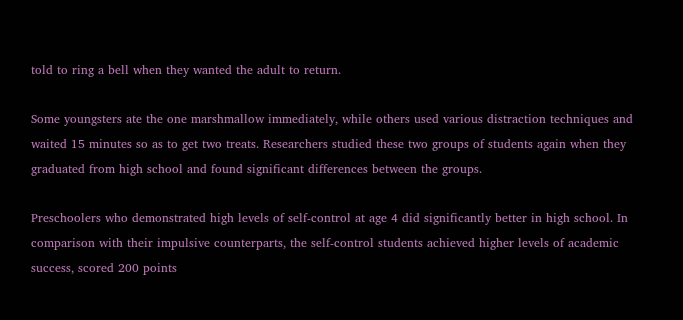told to ring a bell when they wanted the adult to return.

Some youngsters ate the one marshmallow immediately, while others used various distraction techniques and waited 15 minutes so as to get two treats. Researchers studied these two groups of students again when they graduated from high school and found significant differences between the groups.

Preschoolers who demonstrated high levels of self-control at age 4 did significantly better in high school. In comparison with their impulsive counterparts, the self-control students achieved higher levels of academic success, scored 200 points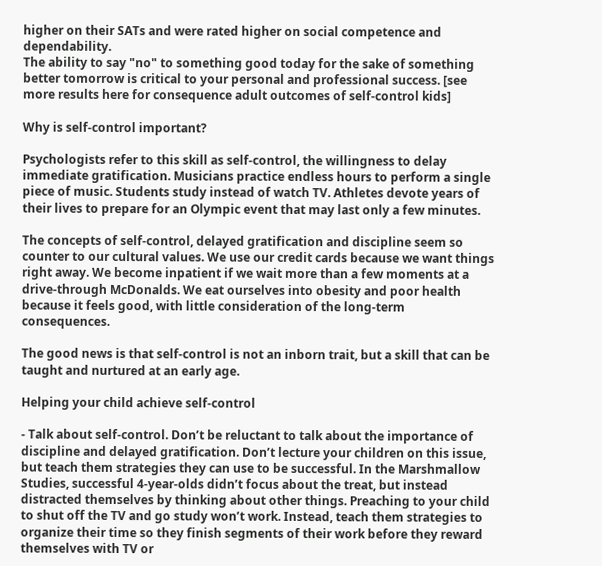higher on their SATs and were rated higher on social competence and dependability.
The ability to say "no" to something good today for the sake of something better tomorrow is critical to your personal and professional success. [see more results here for consequence adult outcomes of self-control kids]

Why is self-control important?

Psychologists refer to this skill as self-control, the willingness to delay immediate gratification. Musicians practice endless hours to perform a single piece of music. Students study instead of watch TV. Athletes devote years of their lives to prepare for an Olympic event that may last only a few minutes.

The concepts of self-control, delayed gratification and discipline seem so counter to our cultural values. We use our credit cards because we want things right away. We become inpatient if we wait more than a few moments at a drive-through McDonalds. We eat ourselves into obesity and poor health because it feels good, with little consideration of the long-term consequences.

The good news is that self-control is not an inborn trait, but a skill that can be taught and nurtured at an early age.

Helping your child achieve self-control

- Talk about self-control. Don’t be reluctant to talk about the importance of discipline and delayed gratification. Don’t lecture your children on this issue, but teach them strategies they can use to be successful. In the Marshmallow Studies, successful 4-year-olds didn’t focus about the treat, but instead distracted themselves by thinking about other things. Preaching to your child to shut off the TV and go study won’t work. Instead, teach them strategies to organize their time so they finish segments of their work before they reward themselves with TV or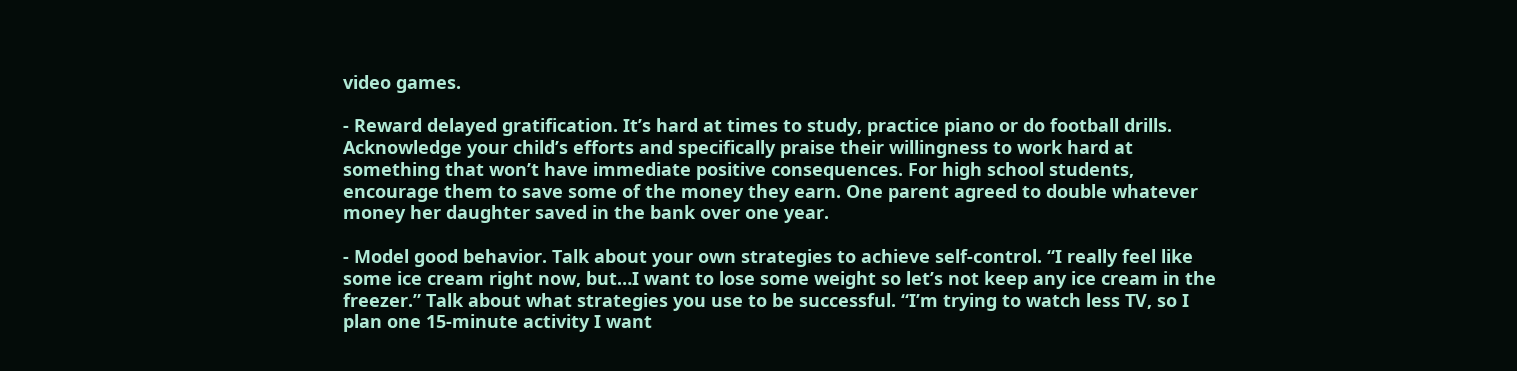video games.

- Reward delayed gratification. It’s hard at times to study, practice piano or do football drills. Acknowledge your child’s efforts and specifically praise their willingness to work hard at something that won’t have immediate positive consequences. For high school students, encourage them to save some of the money they earn. One parent agreed to double whatever money her daughter saved in the bank over one year.

- Model good behavior. Talk about your own strategies to achieve self-control. “I really feel like some ice cream right now, but…I want to lose some weight so let’s not keep any ice cream in the freezer.” Talk about what strategies you use to be successful. “I’m trying to watch less TV, so I plan one 15-minute activity I want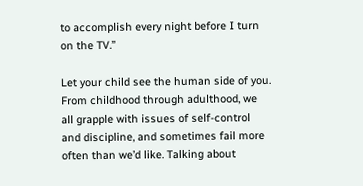to accomplish every night before I turn on the TV.”

Let your child see the human side of you. From childhood through adulthood, we all grapple with issues of self-control and discipline, and sometimes fail more often than we’d like. Talking about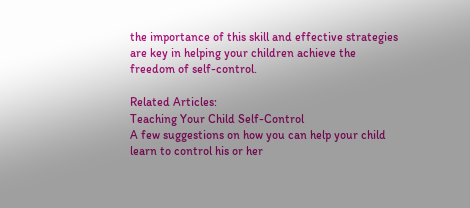the importance of this skill and effective strategies are key in helping your children achieve the freedom of self-control.

Related Articles:
Teaching Your Child Self-Control
A few suggestions on how you can help your child learn to control his or her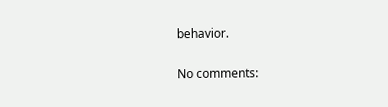behavior.

No comments: